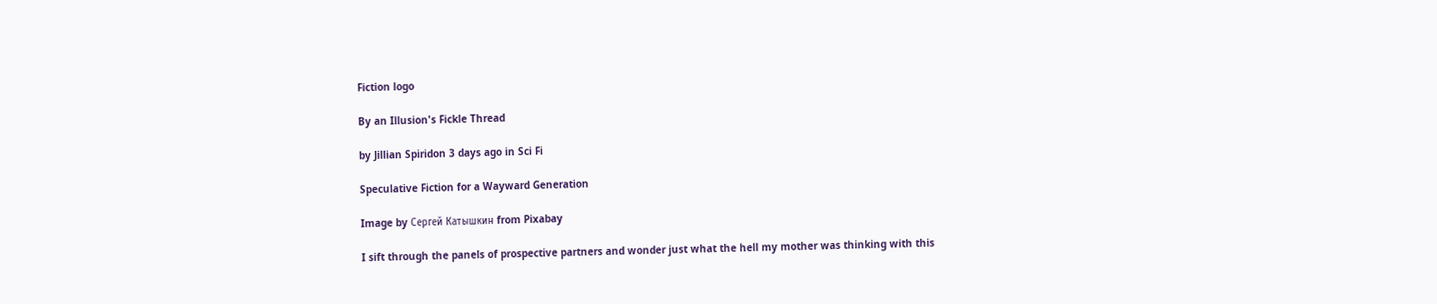Fiction logo

By an Illusion's Fickle Thread

by Jillian Spiridon 3 days ago in Sci Fi

Speculative Fiction for a Wayward Generation

Image by Сергей Катышкин from Pixabay

I sift through the panels of prospective partners and wonder just what the hell my mother was thinking with this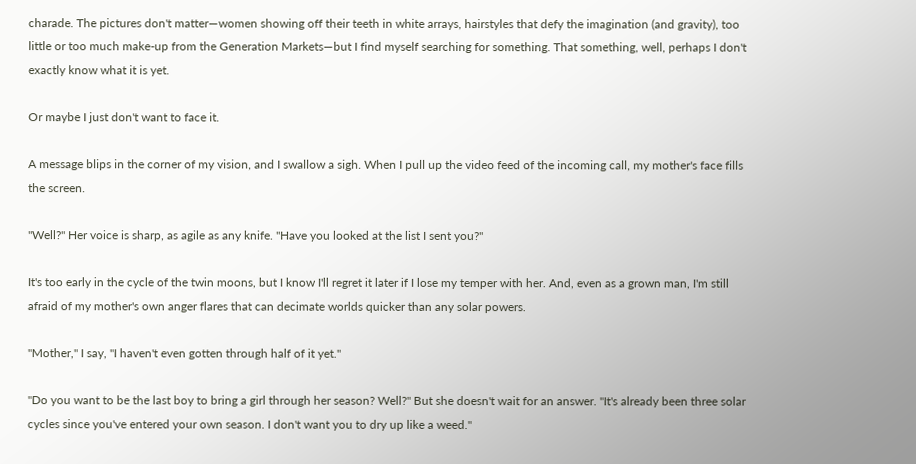charade. The pictures don't matter—women showing off their teeth in white arrays, hairstyles that defy the imagination (and gravity), too little or too much make-up from the Generation Markets—but I find myself searching for something. That something, well, perhaps I don't exactly know what it is yet.

Or maybe I just don't want to face it.

A message blips in the corner of my vision, and I swallow a sigh. When I pull up the video feed of the incoming call, my mother's face fills the screen.

"Well?" Her voice is sharp, as agile as any knife. "Have you looked at the list I sent you?"

It's too early in the cycle of the twin moons, but I know I'll regret it later if I lose my temper with her. And, even as a grown man, I'm still afraid of my mother's own anger flares that can decimate worlds quicker than any solar powers.

"Mother," I say, "I haven't even gotten through half of it yet."

"Do you want to be the last boy to bring a girl through her season? Well?" But she doesn't wait for an answer. "It's already been three solar cycles since you've entered your own season. I don't want you to dry up like a weed."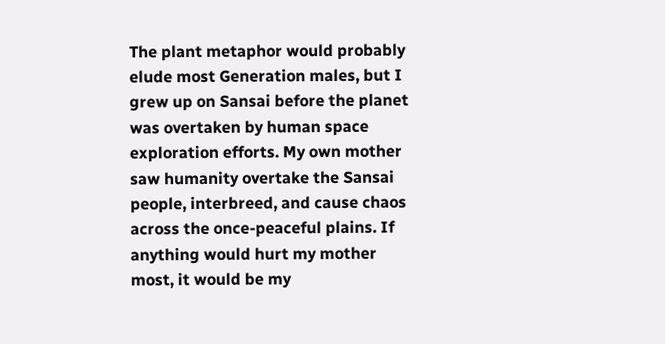The plant metaphor would probably elude most Generation males, but I grew up on Sansai before the planet was overtaken by human space exploration efforts. My own mother saw humanity overtake the Sansai people, interbreed, and cause chaos across the once-peaceful plains. If anything would hurt my mother most, it would be my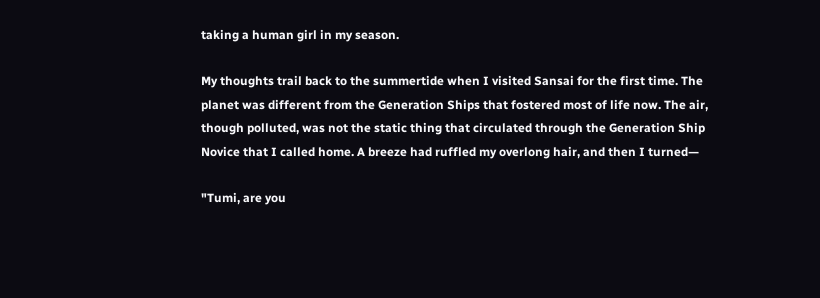taking a human girl in my season.

My thoughts trail back to the summertide when I visited Sansai for the first time. The planet was different from the Generation Ships that fostered most of life now. The air, though polluted, was not the static thing that circulated through the Generation Ship Novice that I called home. A breeze had ruffled my overlong hair, and then I turned—

"Tumi, are you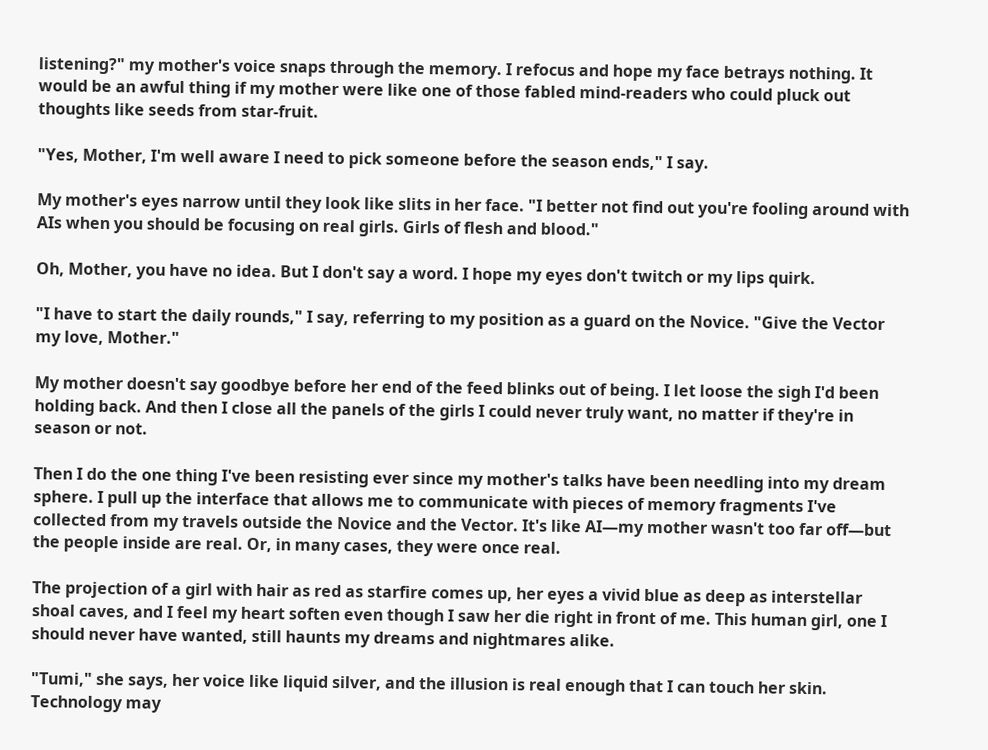listening?" my mother's voice snaps through the memory. I refocus and hope my face betrays nothing. It would be an awful thing if my mother were like one of those fabled mind-readers who could pluck out thoughts like seeds from star-fruit.

"Yes, Mother, I'm well aware I need to pick someone before the season ends," I say.

My mother's eyes narrow until they look like slits in her face. "I better not find out you're fooling around with AIs when you should be focusing on real girls. Girls of flesh and blood."

Oh, Mother, you have no idea. But I don't say a word. I hope my eyes don't twitch or my lips quirk.

"I have to start the daily rounds," I say, referring to my position as a guard on the Novice. "Give the Vector my love, Mother."

My mother doesn't say goodbye before her end of the feed blinks out of being. I let loose the sigh I'd been holding back. And then I close all the panels of the girls I could never truly want, no matter if they're in season or not.

Then I do the one thing I've been resisting ever since my mother's talks have been needling into my dream sphere. I pull up the interface that allows me to communicate with pieces of memory fragments I've collected from my travels outside the Novice and the Vector. It's like AI—my mother wasn't too far off—but the people inside are real. Or, in many cases, they were once real.

The projection of a girl with hair as red as starfire comes up, her eyes a vivid blue as deep as interstellar shoal caves, and I feel my heart soften even though I saw her die right in front of me. This human girl, one I should never have wanted, still haunts my dreams and nightmares alike.

"Tumi," she says, her voice like liquid silver, and the illusion is real enough that I can touch her skin. Technology may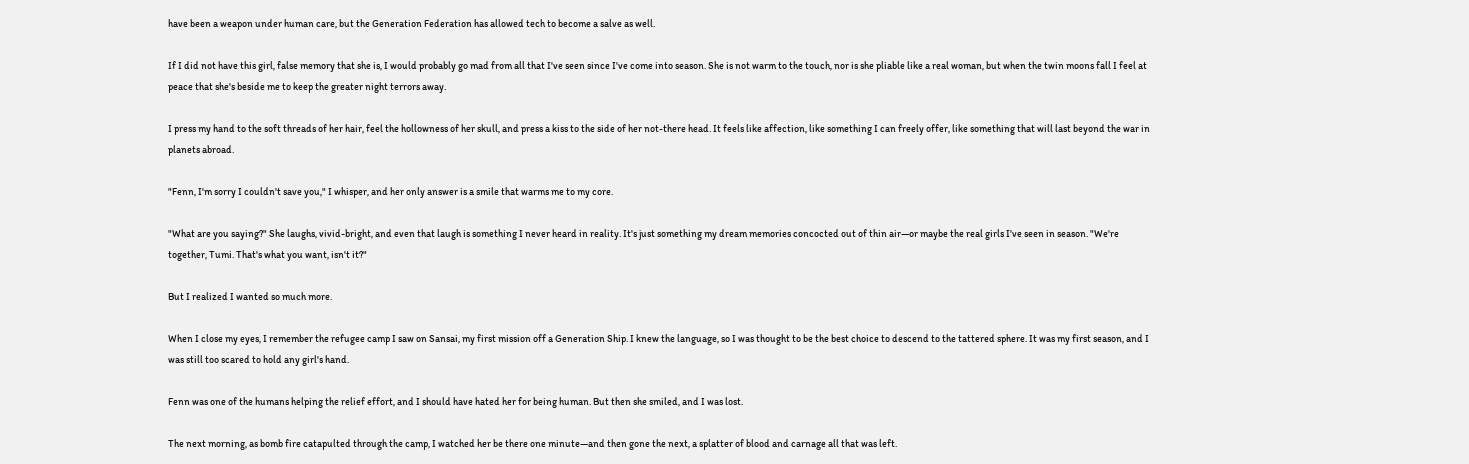have been a weapon under human care, but the Generation Federation has allowed tech to become a salve as well.

If I did not have this girl, false memory that she is, I would probably go mad from all that I've seen since I've come into season. She is not warm to the touch, nor is she pliable like a real woman, but when the twin moons fall I feel at peace that she's beside me to keep the greater night terrors away.

I press my hand to the soft threads of her hair, feel the hollowness of her skull, and press a kiss to the side of her not-there head. It feels like affection, like something I can freely offer, like something that will last beyond the war in planets abroad.

"Fenn, I'm sorry I couldn't save you," I whisper, and her only answer is a smile that warms me to my core.

"What are you saying?" She laughs, vivid-bright, and even that laugh is something I never heard in reality. It's just something my dream memories concocted out of thin air—or maybe the real girls I've seen in season. "We're together, Tumi. That's what you want, isn't it?"

But I realized I wanted so much more.

When I close my eyes, I remember the refugee camp I saw on Sansai, my first mission off a Generation Ship. I knew the language, so I was thought to be the best choice to descend to the tattered sphere. It was my first season, and I was still too scared to hold any girl's hand.

Fenn was one of the humans helping the relief effort, and I should have hated her for being human. But then she smiled, and I was lost.

The next morning, as bomb fire catapulted through the camp, I watched her be there one minute—and then gone the next, a splatter of blood and carnage all that was left.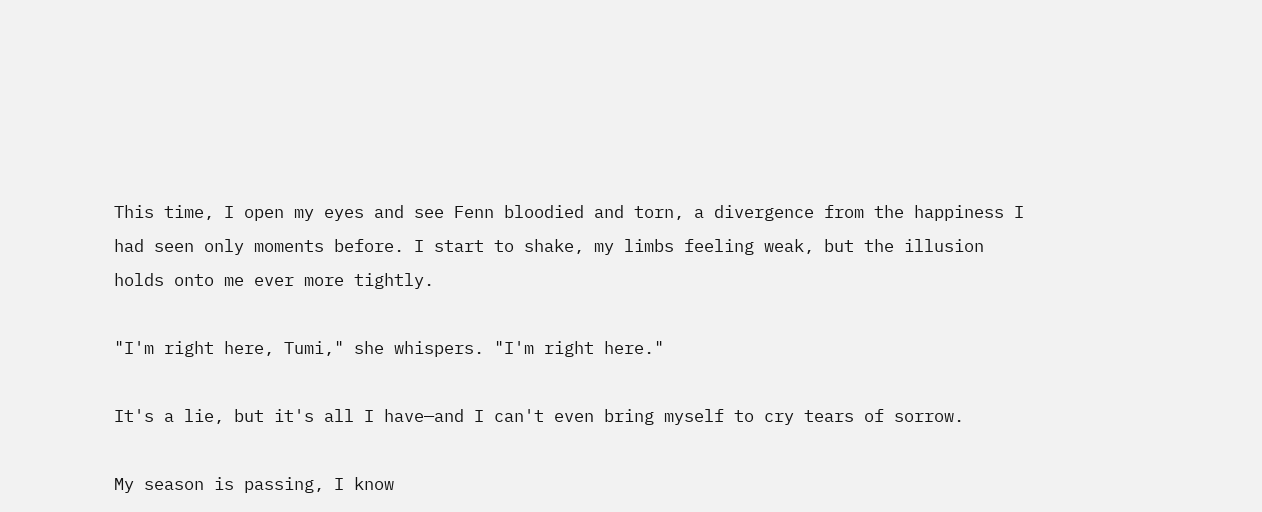This time, I open my eyes and see Fenn bloodied and torn, a divergence from the happiness I had seen only moments before. I start to shake, my limbs feeling weak, but the illusion holds onto me ever more tightly.

"I'm right here, Tumi," she whispers. "I'm right here."

It's a lie, but it's all I have—and I can't even bring myself to cry tears of sorrow.

My season is passing, I know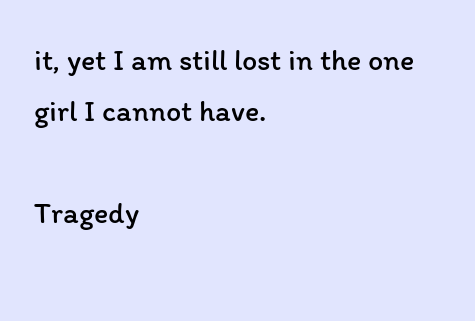it, yet I am still lost in the one girl I cannot have.

Tragedy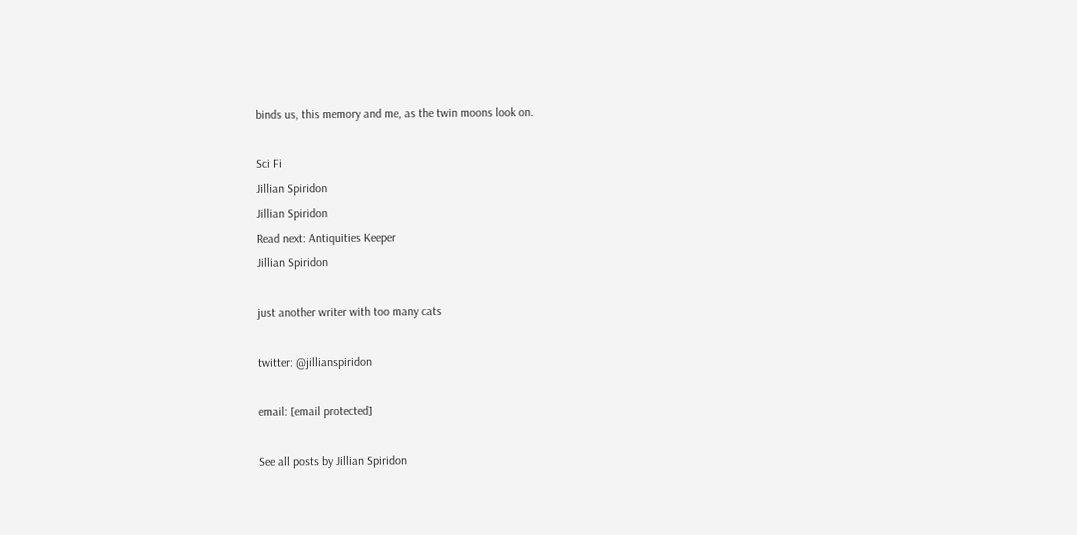binds us, this memory and me, as the twin moons look on.

Sci Fi
Jillian Spiridon
Jillian Spiridon
Read next: Antiquities Keeper
Jillian Spiridon

just another writer with too many cats

twitter: @jillianspiridon

email: [email protected]

See all posts by Jillian Spiridon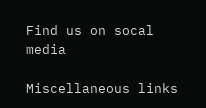Find us on socal media

Miscellaneous links